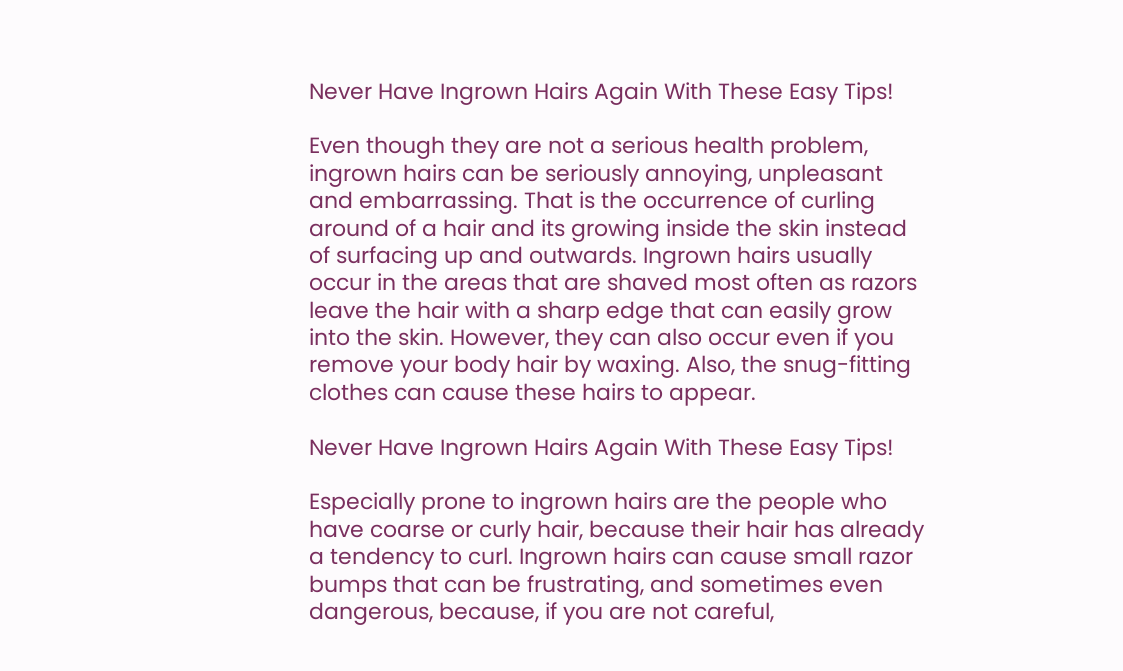Never Have Ingrown Hairs Again With These Easy Tips!

Even though they are not a serious health problem, ingrown hairs can be seriously annoying, unpleasant and embarrassing. That is the occurrence of curling around of a hair and its growing inside the skin instead of surfacing up and outwards. Ingrown hairs usually occur in the areas that are shaved most often as razors leave the hair with a sharp edge that can easily grow into the skin. However, they can also occur even if you remove your body hair by waxing. Also, the snug-fitting clothes can cause these hairs to appear.

Never Have Ingrown Hairs Again With These Easy Tips!

Especially prone to ingrown hairs are the people who have coarse or curly hair, because their hair has already a tendency to curl. Ingrown hairs can cause small razor bumps that can be frustrating, and sometimes even dangerous, because, if you are not careful,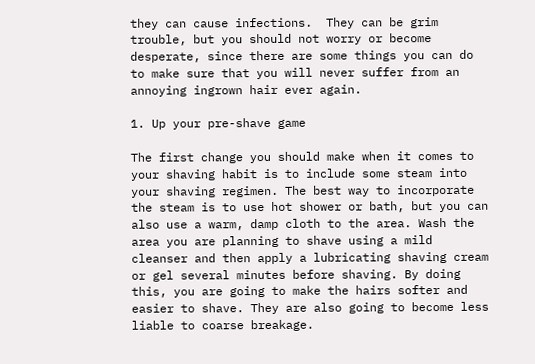they can cause infections.  They can be grim trouble, but you should not worry or become desperate, since there are some things you can do to make sure that you will never suffer from an annoying ingrown hair ever again.

1. Up your pre-shave game

The first change you should make when it comes to your shaving habit is to include some steam into your shaving regimen. The best way to incorporate the steam is to use hot shower or bath, but you can also use a warm, damp cloth to the area. Wash the area you are planning to shave using a mild cleanser and then apply a lubricating shaving cream or gel several minutes before shaving. By doing this, you are going to make the hairs softer and easier to shave. They are also going to become less liable to coarse breakage.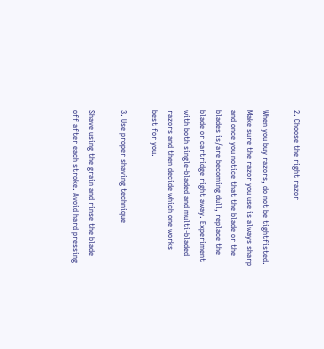2. Choose the right razor

When you buy razors, do not be tightfisted. Make sure the razor you use is always sharp and once you notice that the blade or the blades is/are becoming dull, replace the blade or cartridge right away. Experiment with both single-bladed and multi-bladed razors and then decide which one works best for you.

3. Use proper shaving technique

Shave using the grain and rinse the blade off after each stroke. Avoid hard pressing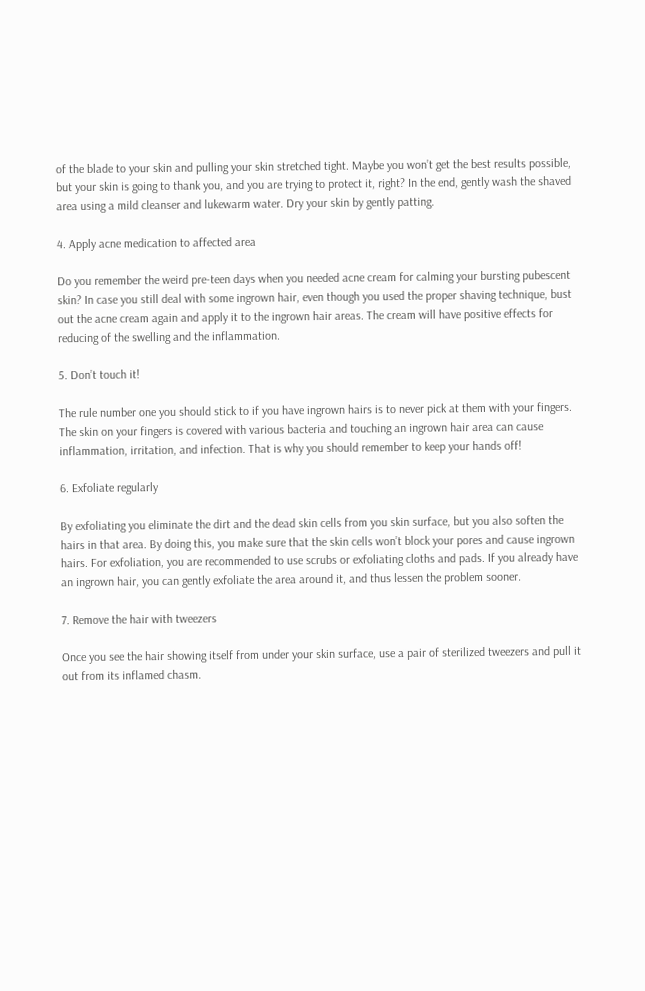of the blade to your skin and pulling your skin stretched tight. Maybe you won’t get the best results possible, but your skin is going to thank you, and you are trying to protect it, right? In the end, gently wash the shaved area using a mild cleanser and lukewarm water. Dry your skin by gently patting.

4. Apply acne medication to affected area

Do you remember the weird pre-teen days when you needed acne cream for calming your bursting pubescent skin? In case you still deal with some ingrown hair, even though you used the proper shaving technique, bust out the acne cream again and apply it to the ingrown hair areas. The cream will have positive effects for reducing of the swelling and the inflammation.

5. Don’t touch it!

The rule number one you should stick to if you have ingrown hairs is to never pick at them with your fingers. The skin on your fingers is covered with various bacteria and touching an ingrown hair area can cause inflammation, irritation, and infection. That is why you should remember to keep your hands off!

6. Exfoliate regularly

By exfoliating you eliminate the dirt and the dead skin cells from you skin surface, but you also soften the hairs in that area. By doing this, you make sure that the skin cells won’t block your pores and cause ingrown hairs. For exfoliation, you are recommended to use scrubs or exfoliating cloths and pads. If you already have an ingrown hair, you can gently exfoliate the area around it, and thus lessen the problem sooner.

7. Remove the hair with tweezers

Once you see the hair showing itself from under your skin surface, use a pair of sterilized tweezers and pull it out from its inflamed chasm.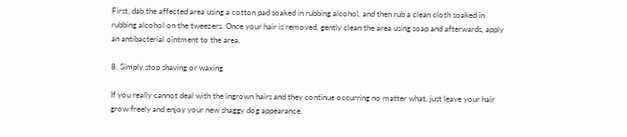First, dab the affected area using a cotton pad soaked in rubbing alcohol, and then rub a clean cloth soaked in rubbing alcohol on the tweezers. Once your hair is removed, gently clean the area using soap and afterwards, apply an antibacterial ointment to the area.

8. Simply stop shaving or waxing

If you really cannot deal with the ingrown hairs and they continue occurring no matter what, just leave your hair grow freely and enjoy your new shaggy dog appearance.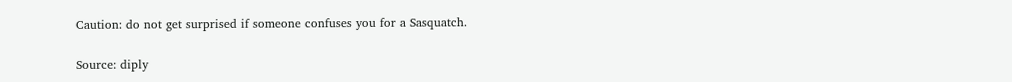Caution: do not get surprised if someone confuses you for a Sasquatch.

Source: diply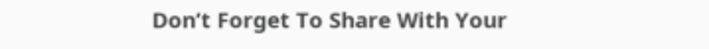Don’t Forget To Share With Your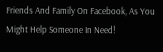Friends And Family On Facebook, As You Might Help Someone In Need!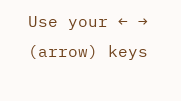Use your ← → (arrow) keys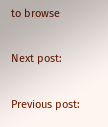to browse

Next post:

Previous post: